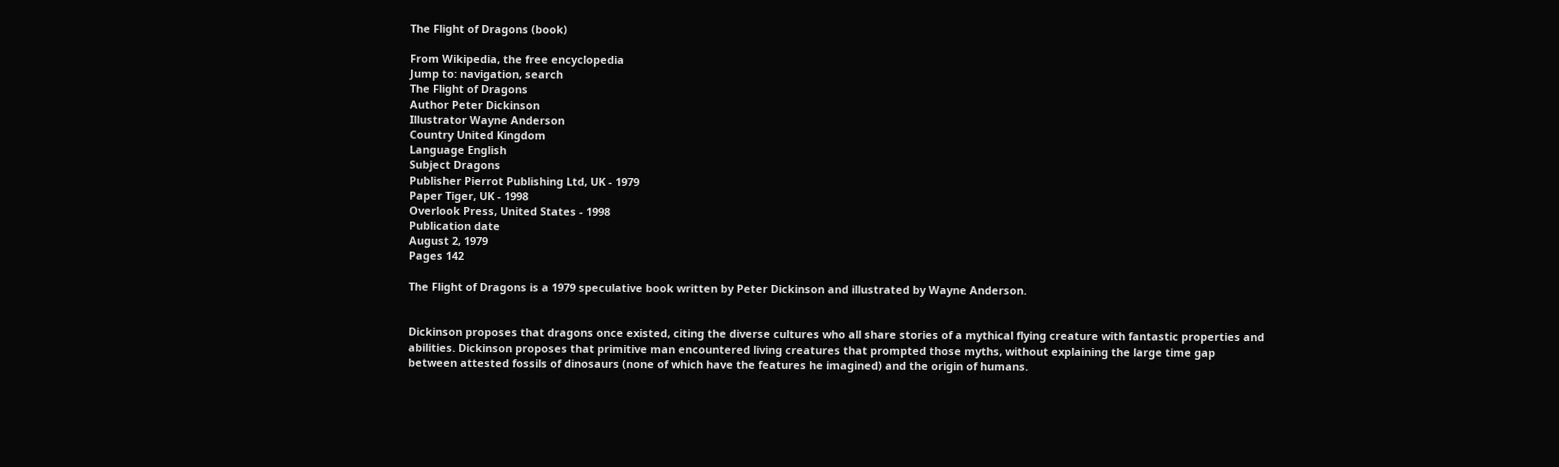The Flight of Dragons (book)

From Wikipedia, the free encyclopedia
Jump to: navigation, search
The Flight of Dragons
Author Peter Dickinson
Illustrator Wayne Anderson
Country United Kingdom
Language English
Subject Dragons
Publisher Pierrot Publishing Ltd, UK - 1979
Paper Tiger, UK - 1998
Overlook Press, United States - 1998
Publication date
August 2, 1979
Pages 142

The Flight of Dragons is a 1979 speculative book written by Peter Dickinson and illustrated by Wayne Anderson.


Dickinson proposes that dragons once existed, citing the diverse cultures who all share stories of a mythical flying creature with fantastic properties and abilities. Dickinson proposes that primitive man encountered living creatures that prompted those myths, without explaining the large time gap between attested fossils of dinosaurs (none of which have the features he imagined) and the origin of humans.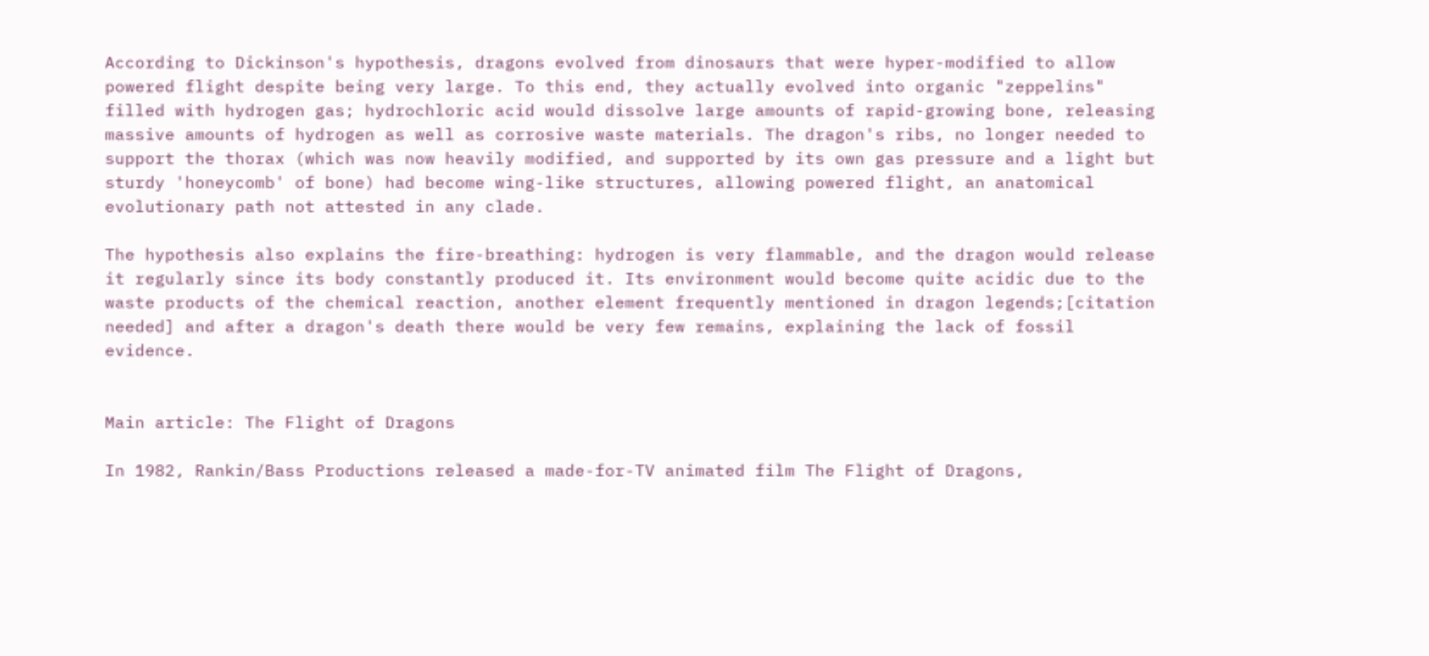According to Dickinson's hypothesis, dragons evolved from dinosaurs that were hyper-modified to allow powered flight despite being very large. To this end, they actually evolved into organic "zeppelins" filled with hydrogen gas; hydrochloric acid would dissolve large amounts of rapid-growing bone, releasing massive amounts of hydrogen as well as corrosive waste materials. The dragon's ribs, no longer needed to support the thorax (which was now heavily modified, and supported by its own gas pressure and a light but sturdy 'honeycomb' of bone) had become wing-like structures, allowing powered flight, an anatomical evolutionary path not attested in any clade.

The hypothesis also explains the fire-breathing: hydrogen is very flammable, and the dragon would release it regularly since its body constantly produced it. Its environment would become quite acidic due to the waste products of the chemical reaction, another element frequently mentioned in dragon legends;[citation needed] and after a dragon's death there would be very few remains, explaining the lack of fossil evidence.


Main article: The Flight of Dragons

In 1982, Rankin/Bass Productions released a made-for-TV animated film The Flight of Dragons,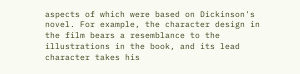aspects of which were based on Dickinson's novel. For example, the character design in the film bears a resemblance to the illustrations in the book, and its lead character takes his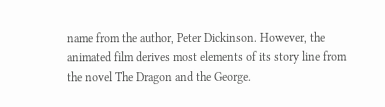name from the author, Peter Dickinson. However, the animated film derives most elements of its story line from the novel The Dragon and the George.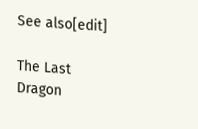See also[edit]

The Last Dragon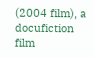(2004 film), a docufiction film